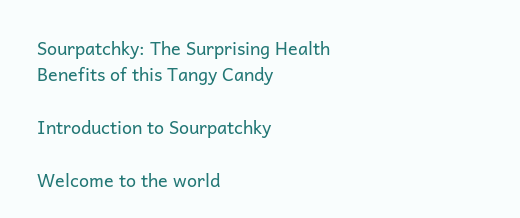Sourpatchky: The Surprising Health Benefits of this Tangy Candy

Introduction to Sourpatchky

Welcome to the world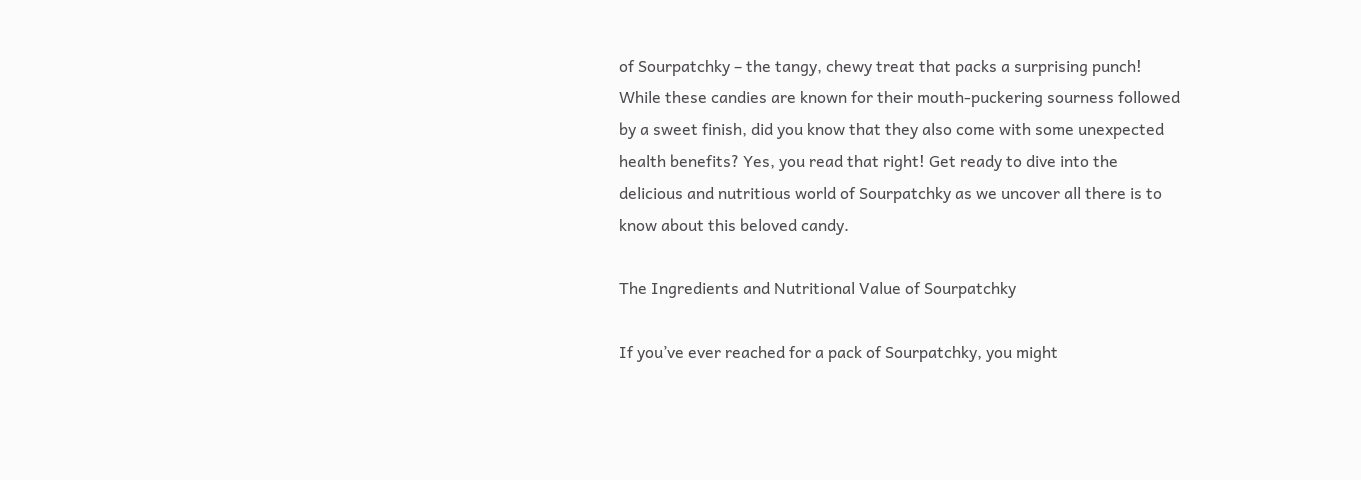of Sourpatchky – the tangy, chewy treat that packs a surprising punch! While these candies are known for their mouth-puckering sourness followed by a sweet finish, did you know that they also come with some unexpected health benefits? Yes, you read that right! Get ready to dive into the delicious and nutritious world of Sourpatchky as we uncover all there is to know about this beloved candy.

The Ingredients and Nutritional Value of Sourpatchky

If you’ve ever reached for a pack of Sourpatchky, you might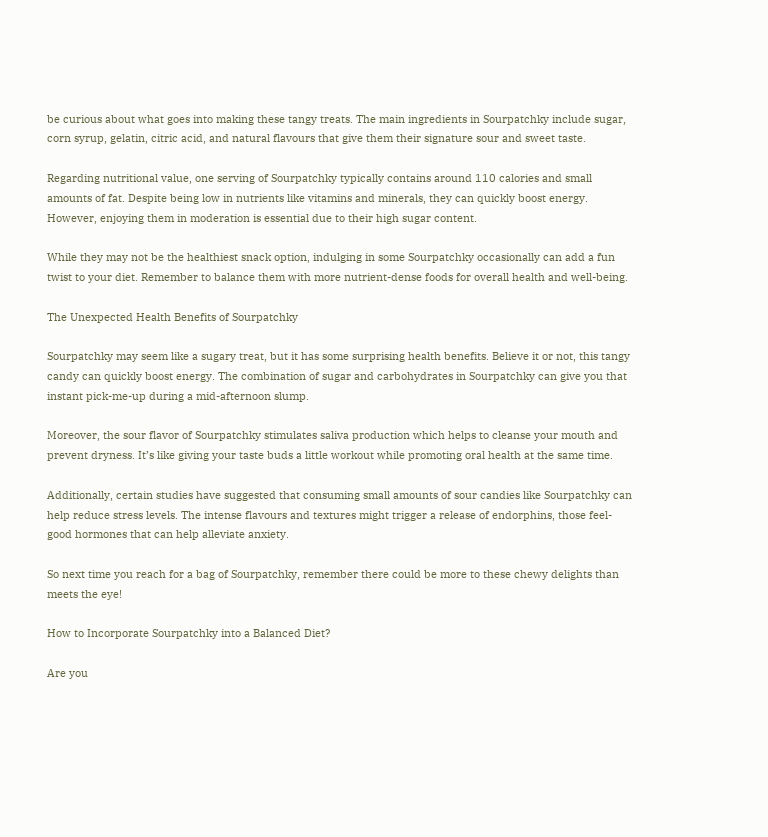be curious about what goes into making these tangy treats. The main ingredients in Sourpatchky include sugar, corn syrup, gelatin, citric acid, and natural flavours that give them their signature sour and sweet taste.

Regarding nutritional value, one serving of Sourpatchky typically contains around 110 calories and small amounts of fat. Despite being low in nutrients like vitamins and minerals, they can quickly boost energy. However, enjoying them in moderation is essential due to their high sugar content.

While they may not be the healthiest snack option, indulging in some Sourpatchky occasionally can add a fun twist to your diet. Remember to balance them with more nutrient-dense foods for overall health and well-being.

The Unexpected Health Benefits of Sourpatchky

Sourpatchky may seem like a sugary treat, but it has some surprising health benefits. Believe it or not, this tangy candy can quickly boost energy. The combination of sugar and carbohydrates in Sourpatchky can give you that instant pick-me-up during a mid-afternoon slump.

Moreover, the sour flavor of Sourpatchky stimulates saliva production which helps to cleanse your mouth and prevent dryness. It’s like giving your taste buds a little workout while promoting oral health at the same time.

Additionally, certain studies have suggested that consuming small amounts of sour candies like Sourpatchky can help reduce stress levels. The intense flavours and textures might trigger a release of endorphins, those feel-good hormones that can help alleviate anxiety.

So next time you reach for a bag of Sourpatchky, remember there could be more to these chewy delights than meets the eye!

How to Incorporate Sourpatchky into a Balanced Diet?

Are you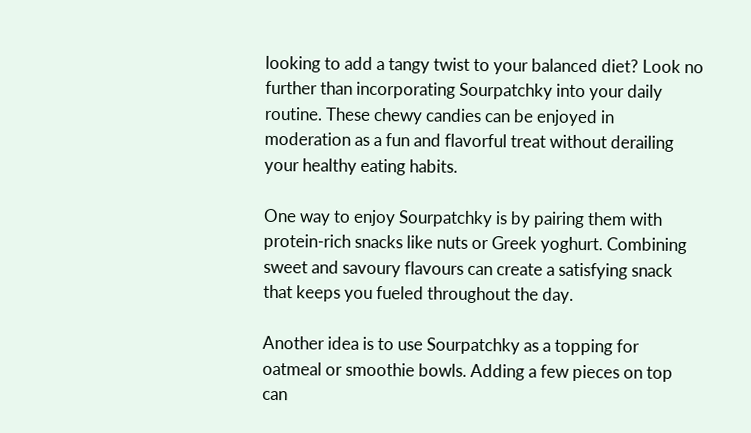looking to add a tangy twist to your balanced diet? Look no further than incorporating Sourpatchky into your daily routine. These chewy candies can be enjoyed in moderation as a fun and flavorful treat without derailing your healthy eating habits.

One way to enjoy Sourpatchky is by pairing them with protein-rich snacks like nuts or Greek yoghurt. Combining sweet and savoury flavours can create a satisfying snack that keeps you fueled throughout the day.

Another idea is to use Sourpatchky as a topping for oatmeal or smoothie bowls. Adding a few pieces on top can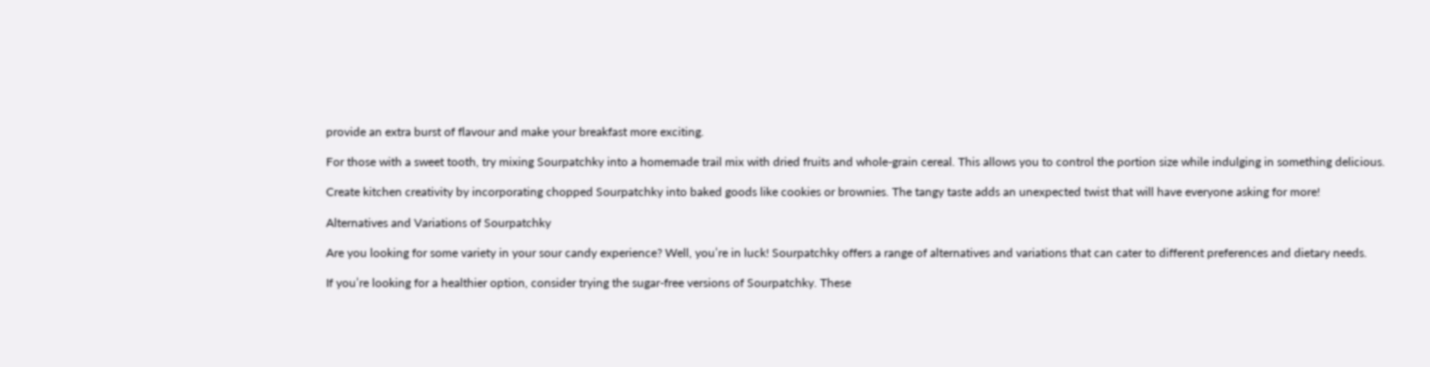provide an extra burst of flavour and make your breakfast more exciting.

For those with a sweet tooth, try mixing Sourpatchky into a homemade trail mix with dried fruits and whole-grain cereal. This allows you to control the portion size while indulging in something delicious.

Create kitchen creativity by incorporating chopped Sourpatchky into baked goods like cookies or brownies. The tangy taste adds an unexpected twist that will have everyone asking for more!

Alternatives and Variations of Sourpatchky

Are you looking for some variety in your sour candy experience? Well, you’re in luck! Sourpatchky offers a range of alternatives and variations that can cater to different preferences and dietary needs.

If you’re looking for a healthier option, consider trying the sugar-free versions of Sourpatchky. These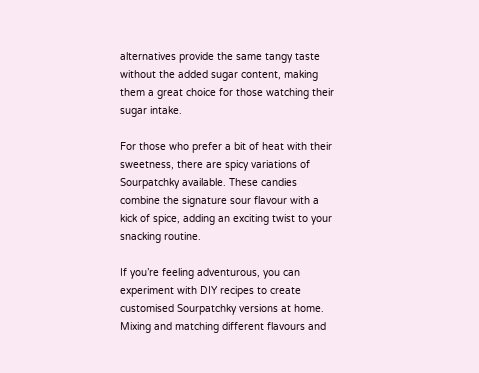alternatives provide the same tangy taste without the added sugar content, making them a great choice for those watching their sugar intake.

For those who prefer a bit of heat with their sweetness, there are spicy variations of Sourpatchky available. These candies combine the signature sour flavour with a kick of spice, adding an exciting twist to your snacking routine.

If you’re feeling adventurous, you can experiment with DIY recipes to create customised Sourpatchky versions at home. Mixing and matching different flavours and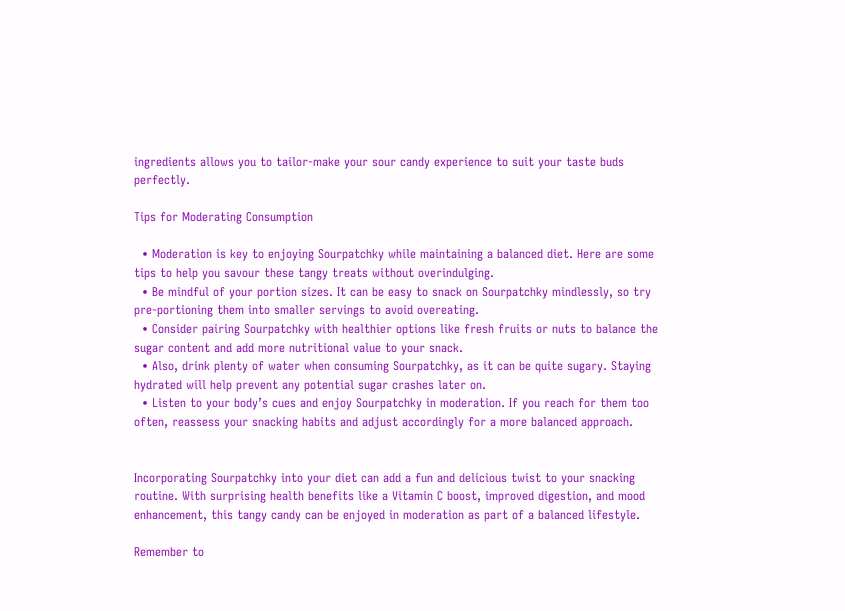ingredients allows you to tailor-make your sour candy experience to suit your taste buds perfectly.

Tips for Moderating Consumption

  • Moderation is key to enjoying Sourpatchky while maintaining a balanced diet. Here are some tips to help you savour these tangy treats without overindulging.
  • Be mindful of your portion sizes. It can be easy to snack on Sourpatchky mindlessly, so try pre-portioning them into smaller servings to avoid overeating.
  • Consider pairing Sourpatchky with healthier options like fresh fruits or nuts to balance the sugar content and add more nutritional value to your snack.
  • Also, drink plenty of water when consuming Sourpatchky, as it can be quite sugary. Staying hydrated will help prevent any potential sugar crashes later on.
  • Listen to your body’s cues and enjoy Sourpatchky in moderation. If you reach for them too often, reassess your snacking habits and adjust accordingly for a more balanced approach.


Incorporating Sourpatchky into your diet can add a fun and delicious twist to your snacking routine. With surprising health benefits like a Vitamin C boost, improved digestion, and mood enhancement, this tangy candy can be enjoyed in moderation as part of a balanced lifestyle.

Remember to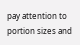pay attention to portion sizes and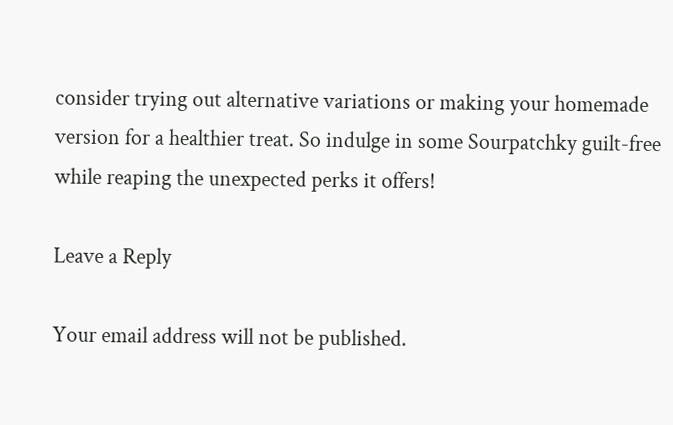consider trying out alternative variations or making your homemade version for a healthier treat. So indulge in some Sourpatchky guilt-free while reaping the unexpected perks it offers!

Leave a Reply

Your email address will not be published.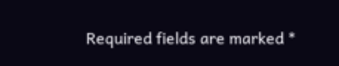Required fields are marked *